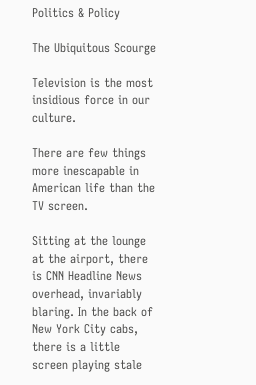Politics & Policy

The Ubiquitous Scourge

Television is the most insidious force in our culture.

There are few things more inescapable in American life than the TV screen.

Sitting at the lounge at the airport, there is CNN Headline News overhead, invariably blaring. In the back of New York City cabs, there is a little screen playing stale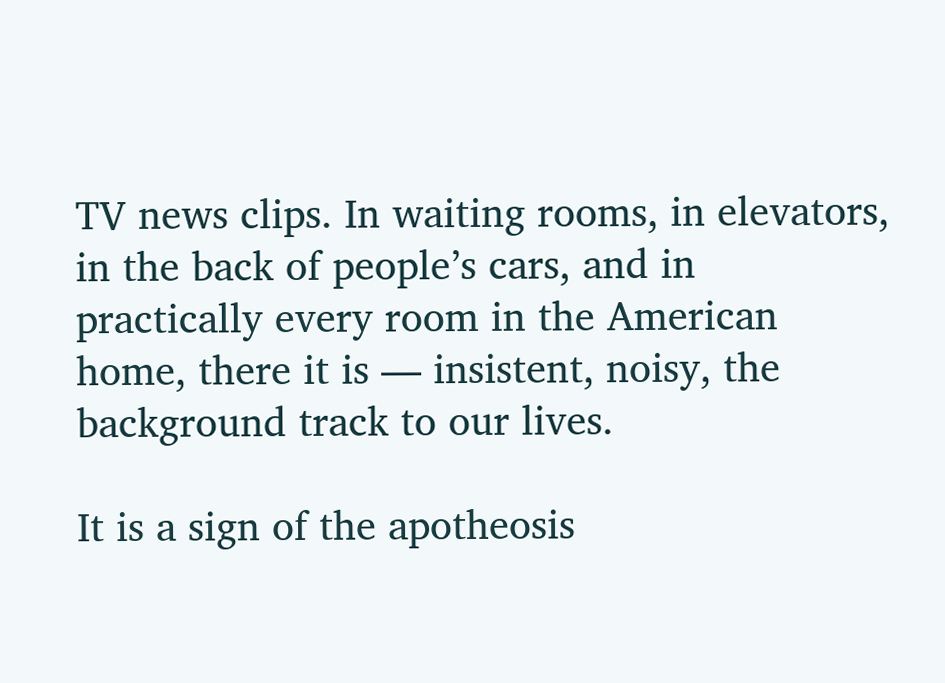TV news clips. In waiting rooms, in elevators, in the back of people’s cars, and in practically every room in the American home, there it is — insistent, noisy, the background track to our lives.

It is a sign of the apotheosis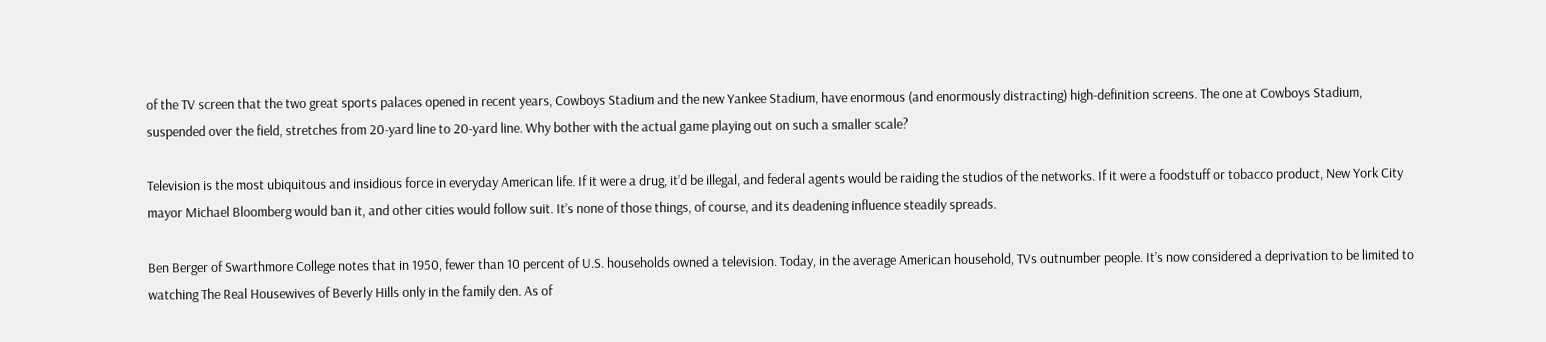of the TV screen that the two great sports palaces opened in recent years, Cowboys Stadium and the new Yankee Stadium, have enormous (and enormously distracting) high-definition screens. The one at Cowboys Stadium, suspended over the field, stretches from 20-yard line to 20-yard line. Why bother with the actual game playing out on such a smaller scale?

Television is the most ubiquitous and insidious force in everyday American life. If it were a drug, it’d be illegal, and federal agents would be raiding the studios of the networks. If it were a foodstuff or tobacco product, New York City mayor Michael Bloomberg would ban it, and other cities would follow suit. It’s none of those things, of course, and its deadening influence steadily spreads.

Ben Berger of Swarthmore College notes that in 1950, fewer than 10 percent of U.S. households owned a television. Today, in the average American household, TVs outnumber people. It’s now considered a deprivation to be limited to watching The Real Housewives of Beverly Hills only in the family den. As of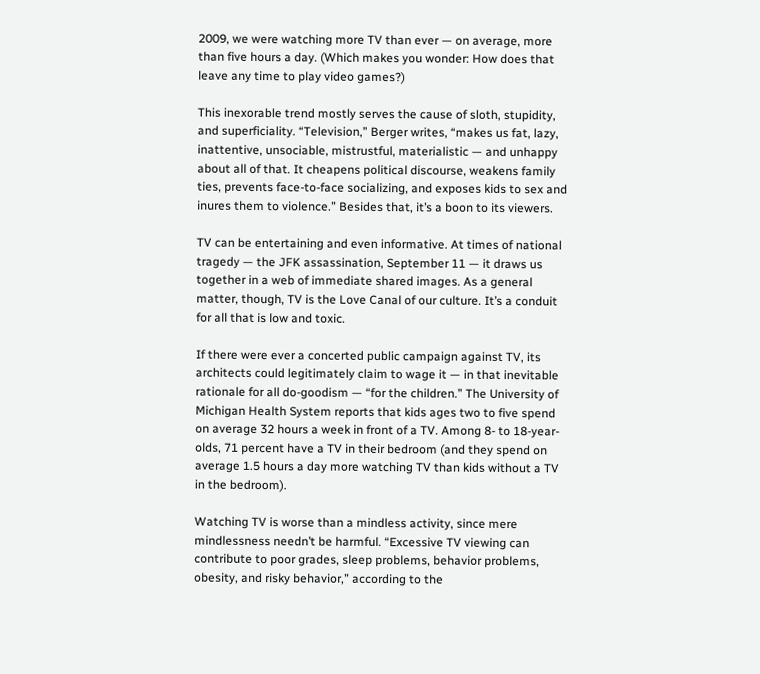2009, we were watching more TV than ever — on average, more than five hours a day. (Which makes you wonder: How does that leave any time to play video games?)

This inexorable trend mostly serves the cause of sloth, stupidity, and superficiality. “Television,” Berger writes, “makes us fat, lazy, inattentive, unsociable, mistrustful, materialistic — and unhappy about all of that. It cheapens political discourse, weakens family ties, prevents face-to-face socializing, and exposes kids to sex and inures them to violence.” Besides that, it’s a boon to its viewers.

TV can be entertaining and even informative. At times of national tragedy — the JFK assassination, September 11 — it draws us together in a web of immediate shared images. As a general matter, though, TV is the Love Canal of our culture. It’s a conduit for all that is low and toxic.

If there were ever a concerted public campaign against TV, its architects could legitimately claim to wage it — in that inevitable rationale for all do-goodism — “for the children.” The University of Michigan Health System reports that kids ages two to five spend on average 32 hours a week in front of a TV. Among 8- to 18-year-olds, 71 percent have a TV in their bedroom (and they spend on average 1.5 hours a day more watching TV than kids without a TV in the bedroom).

Watching TV is worse than a mindless activity, since mere mindlessness needn’t be harmful. “Excessive TV viewing can contribute to poor grades, sleep problems, behavior problems, obesity, and risky behavior,” according to the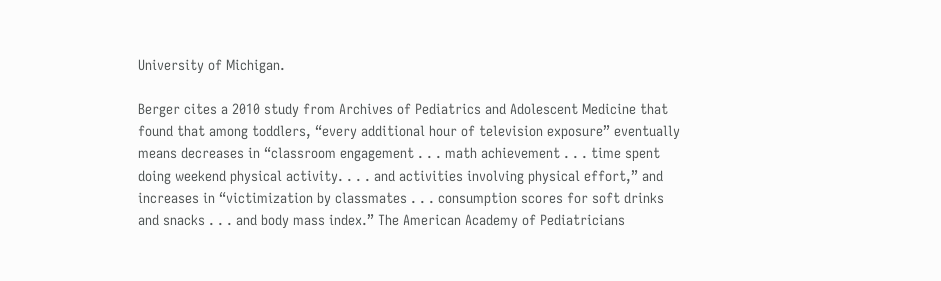University of Michigan.

Berger cites a 2010 study from Archives of Pediatrics and Adolescent Medicine that found that among toddlers, “every additional hour of television exposure” eventually means decreases in “classroom engagement . . . math achievement . . . time spent doing weekend physical activity. . . . and activities involving physical effort,” and increases in “victimization by classmates . . . consumption scores for soft drinks and snacks . . . and body mass index.” The American Academy of Pediatricians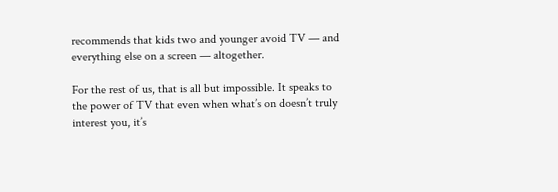recommends that kids two and younger avoid TV — and everything else on a screen — altogether.

For the rest of us, that is all but impossible. It speaks to the power of TV that even when what’s on doesn’t truly interest you, it’s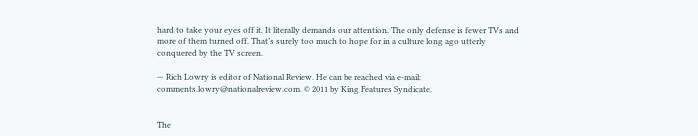hard to take your eyes off it. It literally demands our attention. The only defense is fewer TVs and more of them turned off. That’s surely too much to hope for in a culture long ago utterly conquered by the TV screen.

— Rich Lowry is editor of National Review. He can be reached via e-mail: comments.lowry@nationalreview.com. © 2011 by King Features Syndicate.


The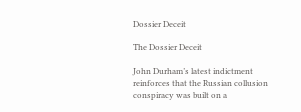Dossier Deceit

The Dossier Deceit

John Durham’s latest indictment reinforces that the Russian collusion conspiracy was built on a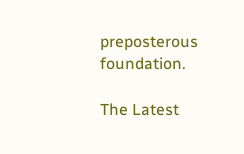preposterous foundation.

The Latest